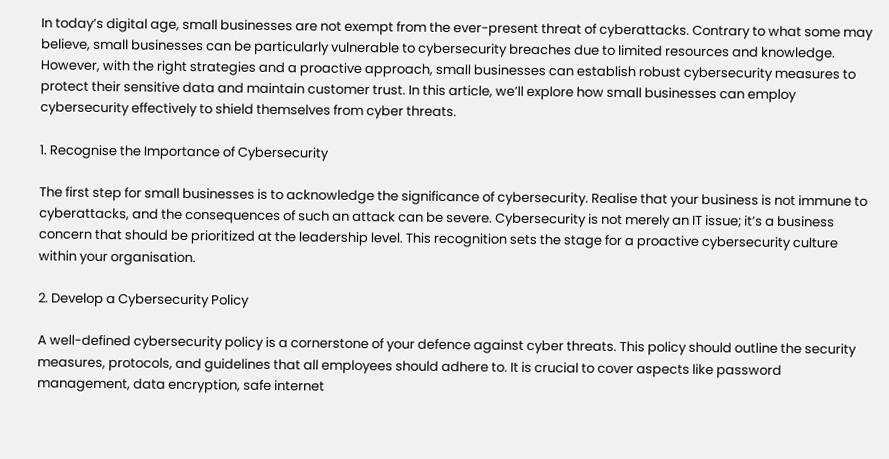In today’s digital age, small businesses are not exempt from the ever-present threat of cyberattacks. Contrary to what some may believe, small businesses can be particularly vulnerable to cybersecurity breaches due to limited resources and knowledge. However, with the right strategies and a proactive approach, small businesses can establish robust cybersecurity measures to protect their sensitive data and maintain customer trust. In this article, we’ll explore how small businesses can employ cybersecurity effectively to shield themselves from cyber threats.

1. Recognise the Importance of Cybersecurity

The first step for small businesses is to acknowledge the significance of cybersecurity. Realise that your business is not immune to cyberattacks, and the consequences of such an attack can be severe. Cybersecurity is not merely an IT issue; it’s a business concern that should be prioritized at the leadership level. This recognition sets the stage for a proactive cybersecurity culture within your organisation.

2. Develop a Cybersecurity Policy

A well-defined cybersecurity policy is a cornerstone of your defence against cyber threats. This policy should outline the security measures, protocols, and guidelines that all employees should adhere to. It is crucial to cover aspects like password management, data encryption, safe internet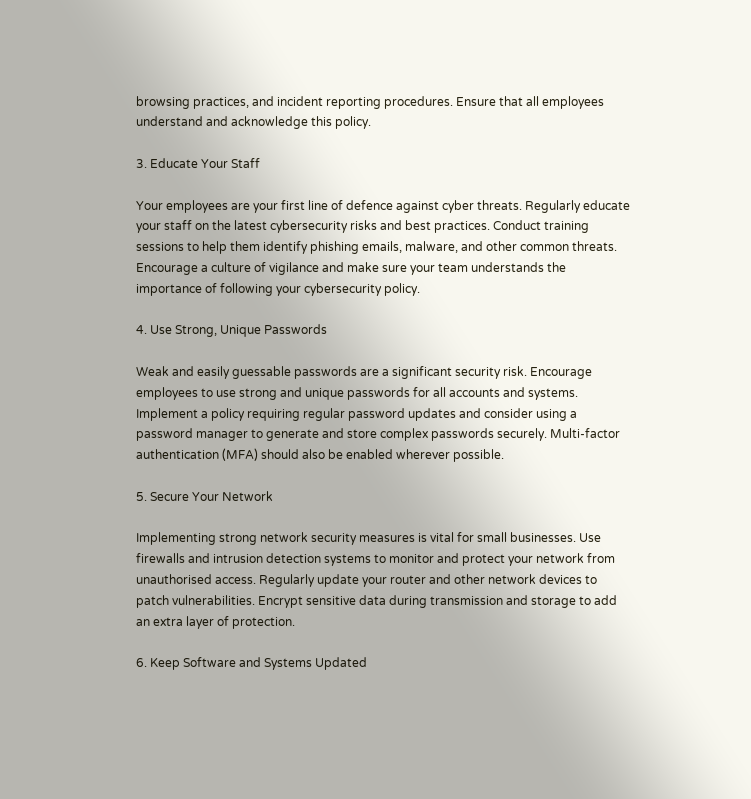browsing practices, and incident reporting procedures. Ensure that all employees understand and acknowledge this policy.

3. Educate Your Staff

Your employees are your first line of defence against cyber threats. Regularly educate your staff on the latest cybersecurity risks and best practices. Conduct training sessions to help them identify phishing emails, malware, and other common threats. Encourage a culture of vigilance and make sure your team understands the importance of following your cybersecurity policy.

4. Use Strong, Unique Passwords

Weak and easily guessable passwords are a significant security risk. Encourage employees to use strong and unique passwords for all accounts and systems. Implement a policy requiring regular password updates and consider using a password manager to generate and store complex passwords securely. Multi-factor authentication (MFA) should also be enabled wherever possible.

5. Secure Your Network

Implementing strong network security measures is vital for small businesses. Use firewalls and intrusion detection systems to monitor and protect your network from unauthorised access. Regularly update your router and other network devices to patch vulnerabilities. Encrypt sensitive data during transmission and storage to add an extra layer of protection.

6. Keep Software and Systems Updated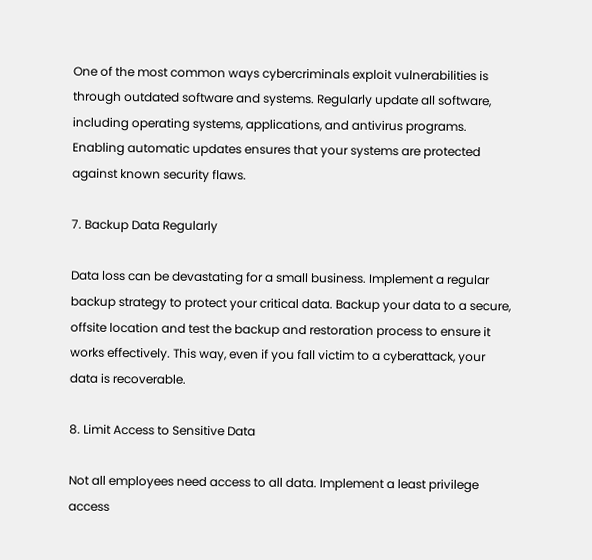One of the most common ways cybercriminals exploit vulnerabilities is through outdated software and systems. Regularly update all software, including operating systems, applications, and antivirus programs. Enabling automatic updates ensures that your systems are protected against known security flaws.

7. Backup Data Regularly

Data loss can be devastating for a small business. Implement a regular backup strategy to protect your critical data. Backup your data to a secure, offsite location and test the backup and restoration process to ensure it works effectively. This way, even if you fall victim to a cyberattack, your data is recoverable.

8. Limit Access to Sensitive Data

Not all employees need access to all data. Implement a least privilege access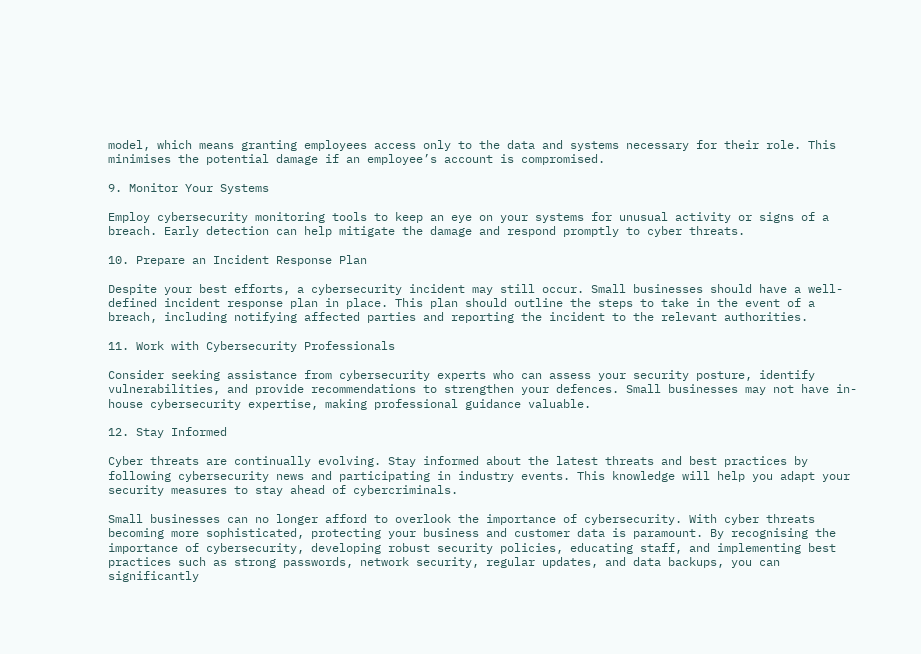model, which means granting employees access only to the data and systems necessary for their role. This minimises the potential damage if an employee’s account is compromised.

9. Monitor Your Systems

Employ cybersecurity monitoring tools to keep an eye on your systems for unusual activity or signs of a breach. Early detection can help mitigate the damage and respond promptly to cyber threats.

10. Prepare an Incident Response Plan

Despite your best efforts, a cybersecurity incident may still occur. Small businesses should have a well-defined incident response plan in place. This plan should outline the steps to take in the event of a breach, including notifying affected parties and reporting the incident to the relevant authorities.

11. Work with Cybersecurity Professionals

Consider seeking assistance from cybersecurity experts who can assess your security posture, identify vulnerabilities, and provide recommendations to strengthen your defences. Small businesses may not have in-house cybersecurity expertise, making professional guidance valuable.

12. Stay Informed

Cyber threats are continually evolving. Stay informed about the latest threats and best practices by following cybersecurity news and participating in industry events. This knowledge will help you adapt your security measures to stay ahead of cybercriminals.

Small businesses can no longer afford to overlook the importance of cybersecurity. With cyber threats becoming more sophisticated, protecting your business and customer data is paramount. By recognising the importance of cybersecurity, developing robust security policies, educating staff, and implementing best practices such as strong passwords, network security, regular updates, and data backups, you can significantly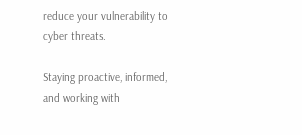reduce your vulnerability to cyber threats.

Staying proactive, informed, and working with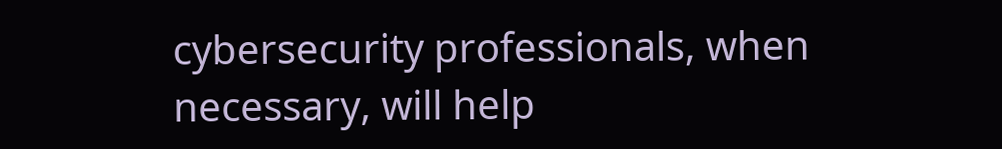cybersecurity professionals, when necessary, will help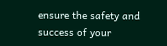ensure the safety and success of your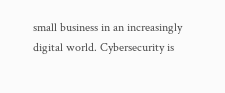small business in an increasingly digital world. Cybersecurity is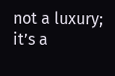not a luxury; it’s a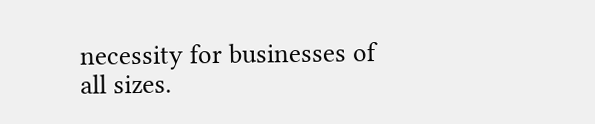necessity for businesses of all sizes.